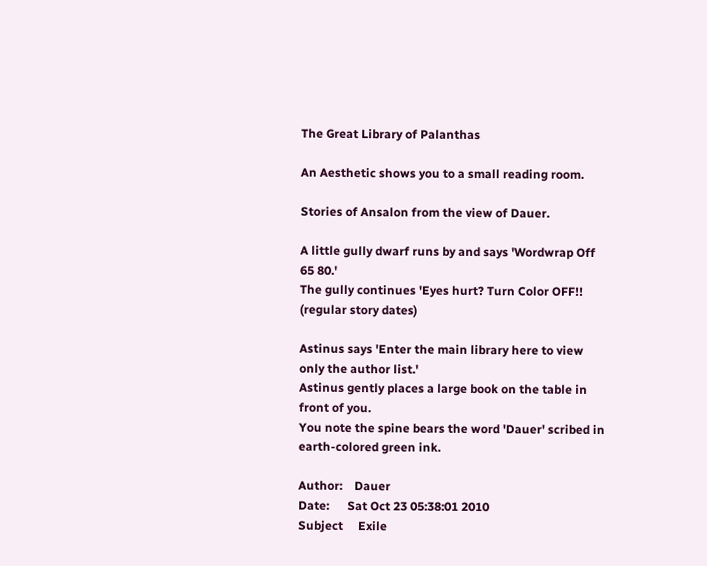The Great Library of Palanthas

An Aesthetic shows you to a small reading room.

Stories of Ansalon from the view of Dauer.

A little gully dwarf runs by and says 'Wordwrap Off 65 80.'
The gully continues 'Eyes hurt? Turn Color OFF!! (regular story dates)

Astinus says 'Enter the main library here to view only the author list.'
Astinus gently places a large book on the table in front of you.
You note the spine bears the word 'Dauer' scribed in earth-colored green ink.

Author:    Dauer
Date:      Sat Oct 23 05:38:01 2010
Subject     Exile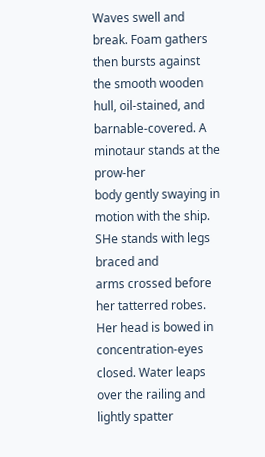Waves swell and break. Foam gathers then bursts against the smooth wooden
hull, oil-stained, and barnable-covered. A minotaur stands at the prow-her
body gently swaying in motion with the ship. SHe stands with legs braced and
arms crossed before her tatterred robes. Her head is bowed in
concentration-eyes closed. Water leaps over the railing and lightly spatter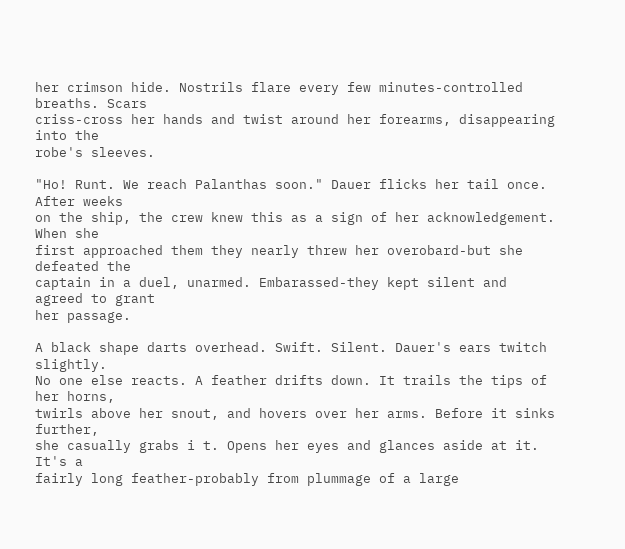her crimson hide. Nostrils flare every few minutes-controlled breaths. Scars
criss-cross her hands and twist around her forearms, disappearing into the
robe's sleeves.

"Ho! Runt. We reach Palanthas soon." Dauer flicks her tail once. After weeks
on the ship, the crew knew this as a sign of her acknowledgement. When she
first approached them they nearly threw her overobard-but she defeated the
captain in a duel, unarmed. Embarassed-they kept silent and agreed to grant
her passage.

A black shape darts overhead. Swift. Silent. Dauer's ears twitch slightly.
No one else reacts. A feather drifts down. It trails the tips of her horns,
twirls above her snout, and hovers over her arms. Before it sinks further,
she casually grabs i t. Opens her eyes and glances aside at it. It's a
fairly long feather-probably from plummage of a large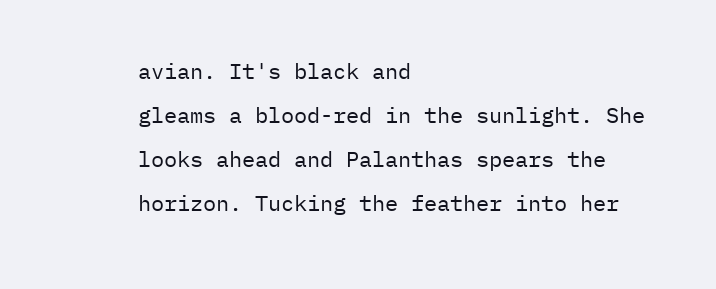avian. It's black and
gleams a blood-red in the sunlight. She looks ahead and Palanthas spears the
horizon. Tucking the feather into her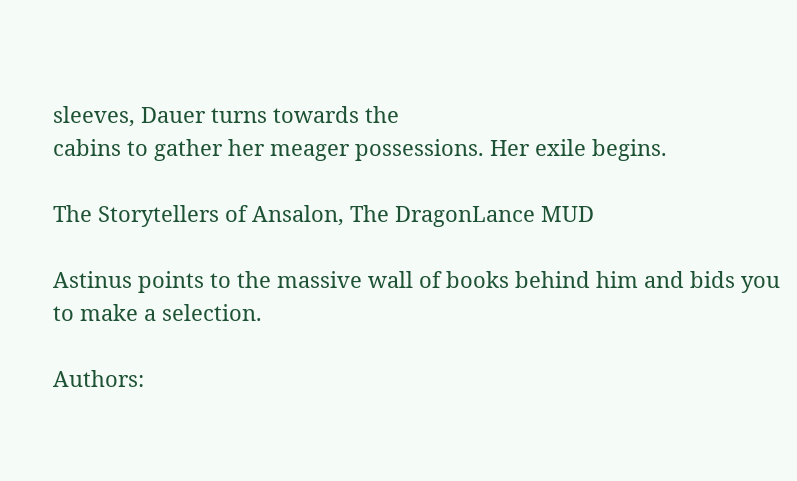sleeves, Dauer turns towards the
cabins to gather her meager possessions. Her exile begins.

The Storytellers of Ansalon, The DragonLance MUD

Astinus points to the massive wall of books behind him and bids you to make a selection.

Authors: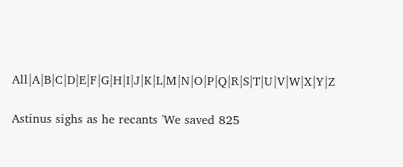All|A|B|C|D|E|F|G|H|I|J|K|L|M|N|O|P|Q|R|S|T|U|V|W|X|Y|Z

Astinus sighs as he recants 'We saved 825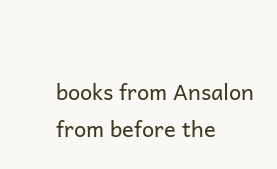books from Ansalon from before the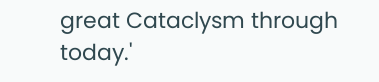great Cataclysm through today.'